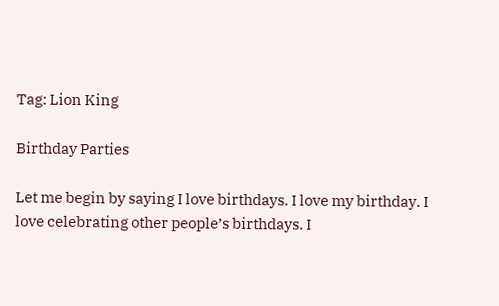Tag: Lion King

Birthday Parties

Let me begin by saying I love birthdays. I love my birthday. I love celebrating other people’s birthdays. I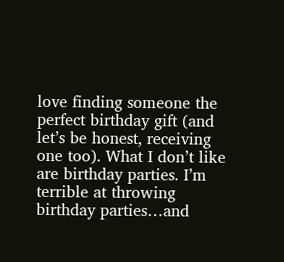love finding someone the perfect birthday gift (and let’s be honest, receiving one too). What I don’t like are birthday parties. I’m terrible at throwing birthday parties…and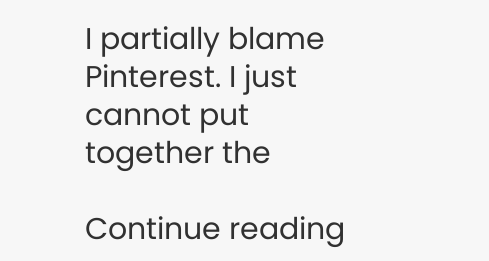I partially blame Pinterest. I just cannot put together the

Continue reading